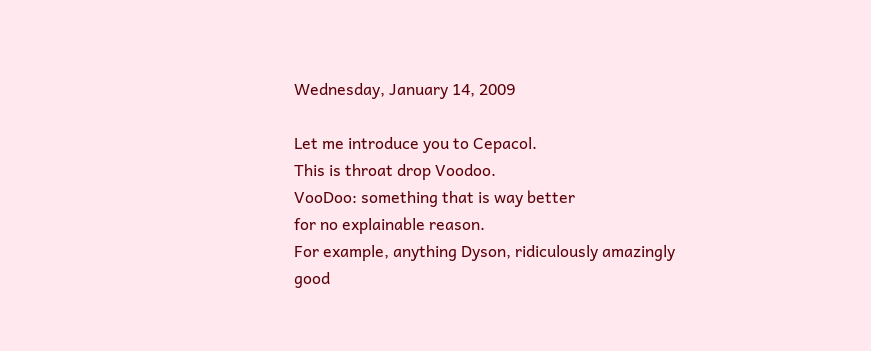Wednesday, January 14, 2009

Let me introduce you to Cepacol.
This is throat drop Voodoo.
VooDoo: something that is way better
for no explainable reason.
For example, anything Dyson, ridiculously amazingly
good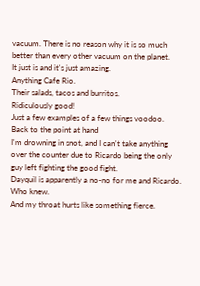vacuum. There is no reason why it is so much
better than every other vacuum on the planet.
It just is and it's just amazing.
Anything Cafe Rio.
Their salads, tacos and burritos.
Ridiculously good!
Just a few examples of a few things voodoo.
Back to the point at hand
I'm drowning in snot, and I can't take anything
over the counter due to Ricardo being the only
guy left fighting the good fight.
Dayquil is apparently a no-no for me and Ricardo.
Who knew.
And my throat hurts like something fierce.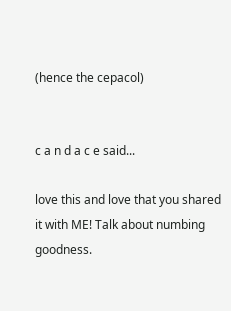(hence the cepacol)


c a n d a c e said...

love this and love that you shared it with ME! Talk about numbing goodness.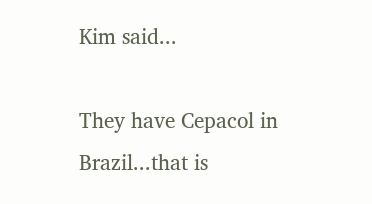Kim said...

They have Cepacol in Brazil...that is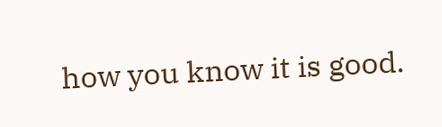how you know it is good.